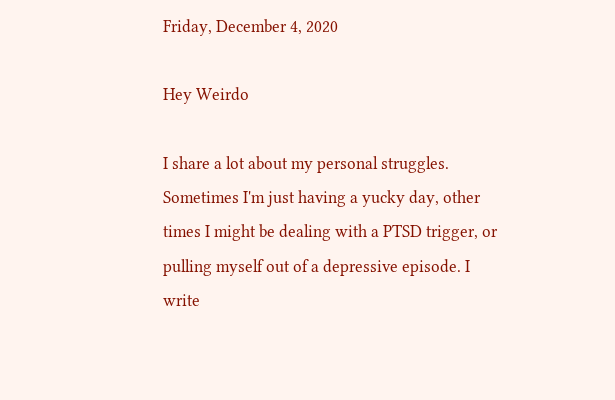Friday, December 4, 2020

Hey Weirdo

I share a lot about my personal struggles. Sometimes I'm just having a yucky day, other times I might be dealing with a PTSD trigger, or pulling myself out of a depressive episode. I write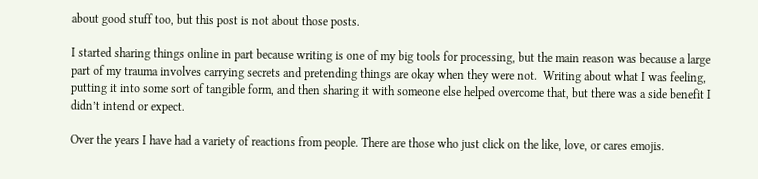about good stuff too, but this post is not about those posts.

I started sharing things online in part because writing is one of my big tools for processing, but the main reason was because a large part of my trauma involves carrying secrets and pretending things are okay when they were not.  Writing about what I was feeling, putting it into some sort of tangible form, and then sharing it with someone else helped overcome that, but there was a side benefit I didn’t intend or expect.

Over the years I have had a variety of reactions from people. There are those who just click on the like, love, or cares emojis.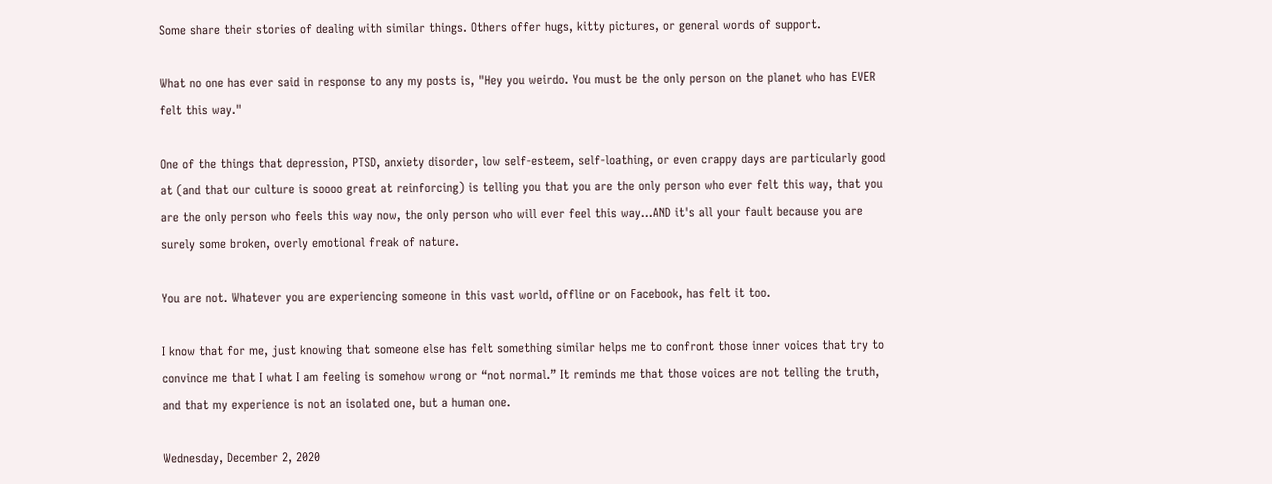Some share their stories of dealing with similar things. Others offer hugs, kitty pictures, or general words of support.

What no one has ever said in response to any my posts is, "Hey you weirdo. You must be the only person on the planet who has EVER felt this way."

One of the things that depression, PTSD, anxiety disorder, low self-esteem, self-loathing, or even crappy days are particularly good at (and that our culture is soooo great at reinforcing) is telling you that you are the only person who ever felt this way, that you are the only person who feels this way now, the only person who will ever feel this way...AND it's all your fault because you are surely some broken, overly emotional freak of nature.

You are not. Whatever you are experiencing someone in this vast world, offline or on Facebook, has felt it too.

I know that for me, just knowing that someone else has felt something similar helps me to confront those inner voices that try to convince me that I what I am feeling is somehow wrong or “not normal.” It reminds me that those voices are not telling the truth, and that my experience is not an isolated one, but a human one.

Wednesday, December 2, 2020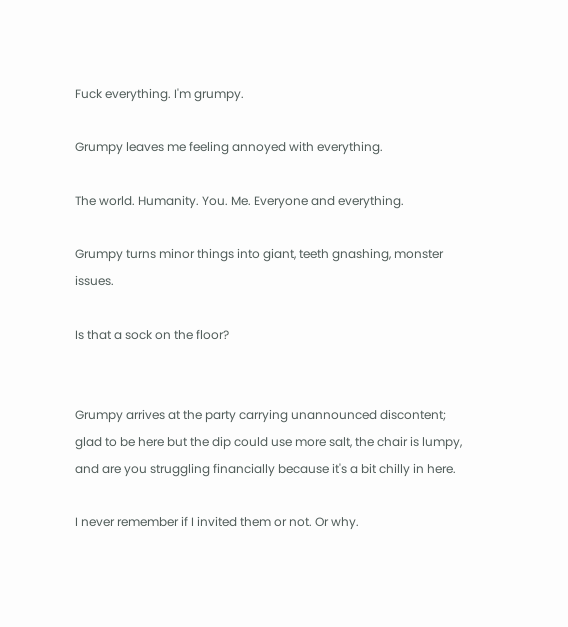Fuck everything. I'm grumpy.

Grumpy leaves me feeling annoyed with everything.

The world. Humanity. You. Me. Everyone and everything.

Grumpy turns minor things into giant, teeth gnashing, monster issues.

Is that a sock on the floor?


Grumpy arrives at the party carrying unannounced discontent; glad to be here but the dip could use more salt, the chair is lumpy, and are you struggling financially because it's a bit chilly in here.

I never remember if I invited them or not. Or why.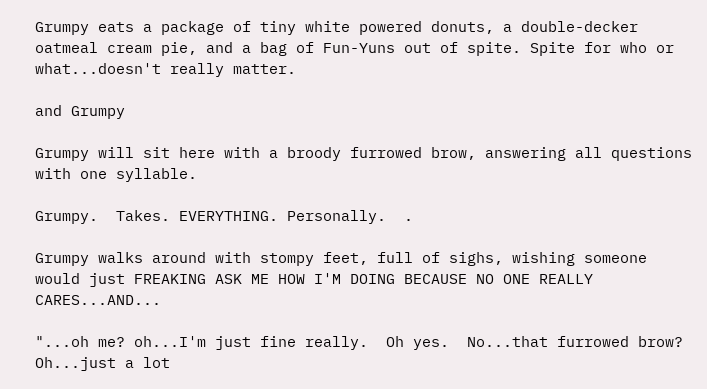Grumpy eats a package of tiny white powered donuts, a double-decker oatmeal cream pie, and a bag of Fun-Yuns out of spite. Spite for who or what...doesn't really matter.

and Grumpy

Grumpy will sit here with a broody furrowed brow, answering all questions with one syllable.

Grumpy.  Takes. EVERYTHING. Personally.  .

Grumpy walks around with stompy feet, full of sighs, wishing someone would just FREAKING ASK ME HOW I'M DOING BECAUSE NO ONE REALLY CARES...AND...

"...oh me? oh...I'm just fine really.  Oh yes.  No...that furrowed brow? Oh...just a lot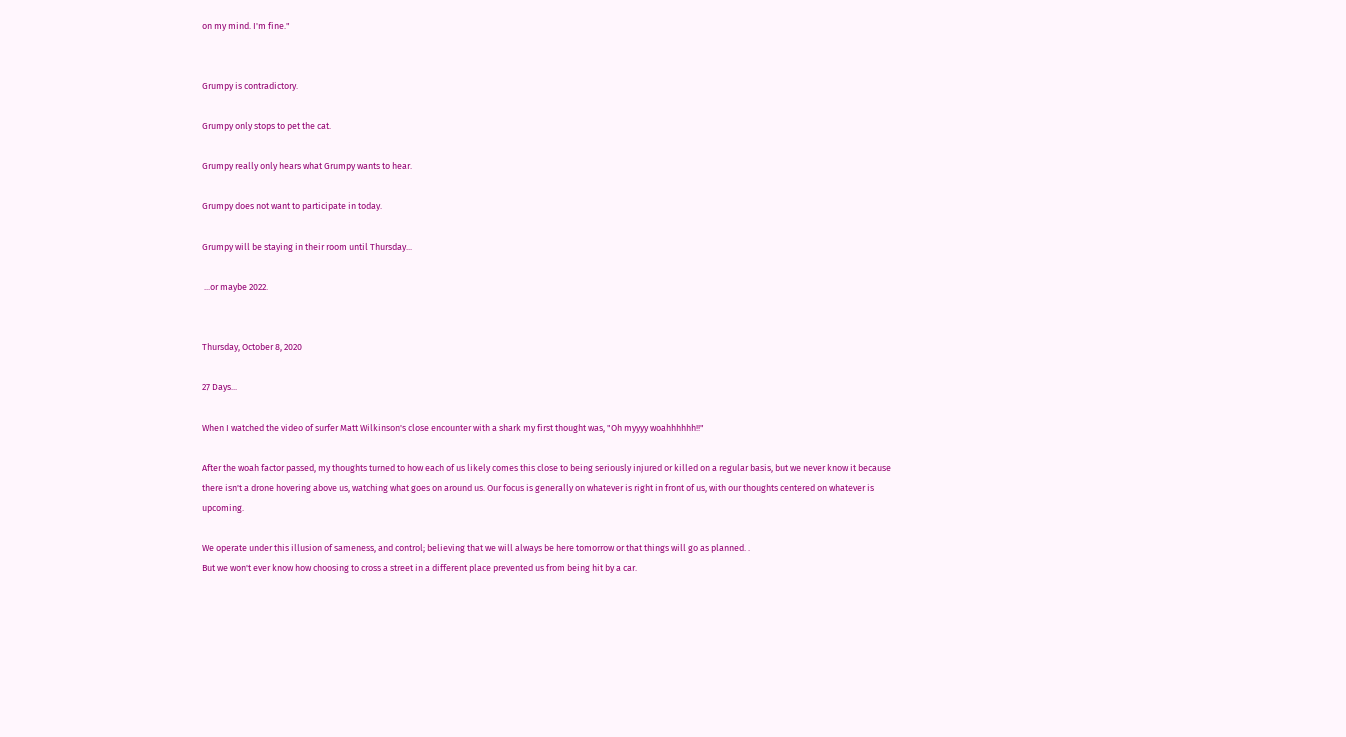on my mind. I'm fine."


Grumpy is contradictory.

Grumpy only stops to pet the cat.

Grumpy really only hears what Grumpy wants to hear.

Grumpy does not want to participate in today.

Grumpy will be staying in their room until Thursday...

 ...or maybe 2022.


Thursday, October 8, 2020

27 Days...

When I watched the video of surfer Matt Wilkinson's close encounter with a shark my first thought was, "Oh myyyy woahhhhhh!!"

After the woah factor passed, my thoughts turned to how each of us likely comes this close to being seriously injured or killed on a regular basis, but we never know it because there isn't a drone hovering above us, watching what goes on around us. Our focus is generally on whatever is right in front of us, with our thoughts centered on whatever is upcoming.

We operate under this illusion of sameness, and control; believing that we will always be here tomorrow or that things will go as planned. .
But we won't ever know how choosing to cross a street in a different place prevented us from being hit by a car.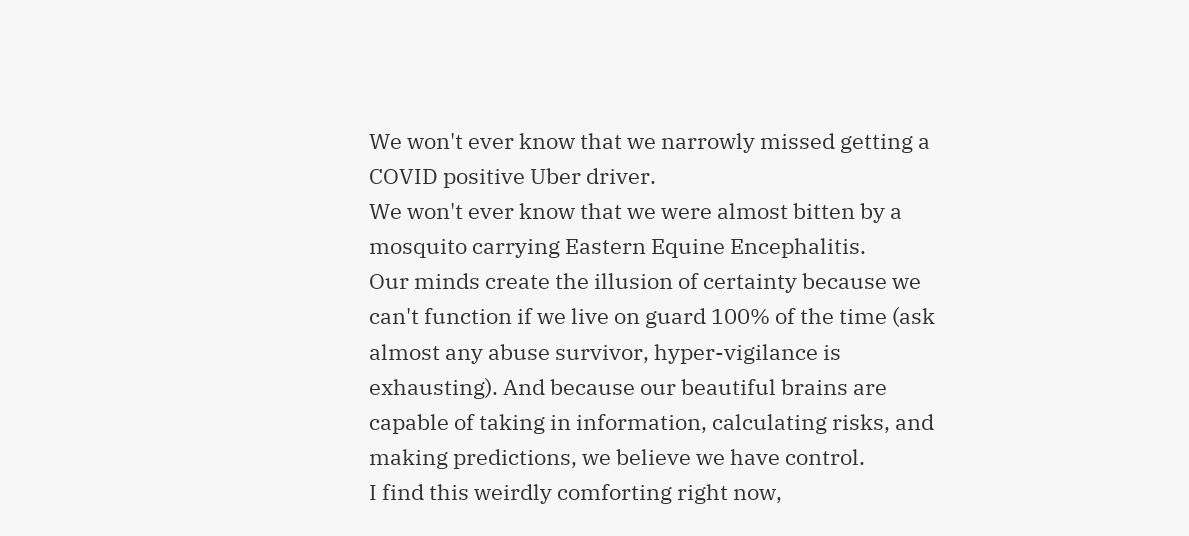We won't ever know that we narrowly missed getting a COVID positive Uber driver.
We won't ever know that we were almost bitten by a mosquito carrying Eastern Equine Encephalitis.
Our minds create the illusion of certainty because we can't function if we live on guard 100% of the time (ask almost any abuse survivor, hyper-vigilance is exhausting). And because our beautiful brains are capable of taking in information, calculating risks, and making predictions, we believe we have control.
I find this weirdly comforting right now,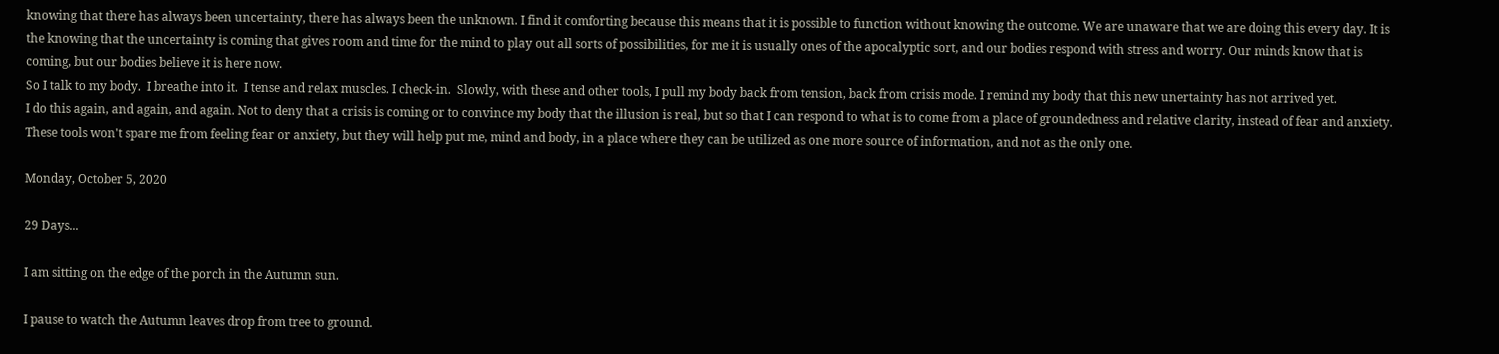knowing that there has always been uncertainty, there has always been the unknown. I find it comforting because this means that it is possible to function without knowing the outcome. We are unaware that we are doing this every day. It is the knowing that the uncertainty is coming that gives room and time for the mind to play out all sorts of possibilities, for me it is usually ones of the apocalyptic sort, and our bodies respond with stress and worry. Our minds know that is coming, but our bodies believe it is here now.
So I talk to my body.  I breathe into it.  I tense and relax muscles. I check-in.  Slowly, with these and other tools, I pull my body back from tension, back from crisis mode. I remind my body that this new unertainty has not arrived yet.
I do this again, and again, and again. Not to deny that a crisis is coming or to convince my body that the illusion is real, but so that I can respond to what is to come from a place of groundedness and relative clarity, instead of fear and anxiety.
These tools won't spare me from feeling fear or anxiety, but they will help put me, mind and body, in a place where they can be utilized as one more source of information, and not as the only one.

Monday, October 5, 2020

29 Days...

I am sitting on the edge of the porch in the Autumn sun.

I pause to watch the Autumn leaves drop from tree to ground.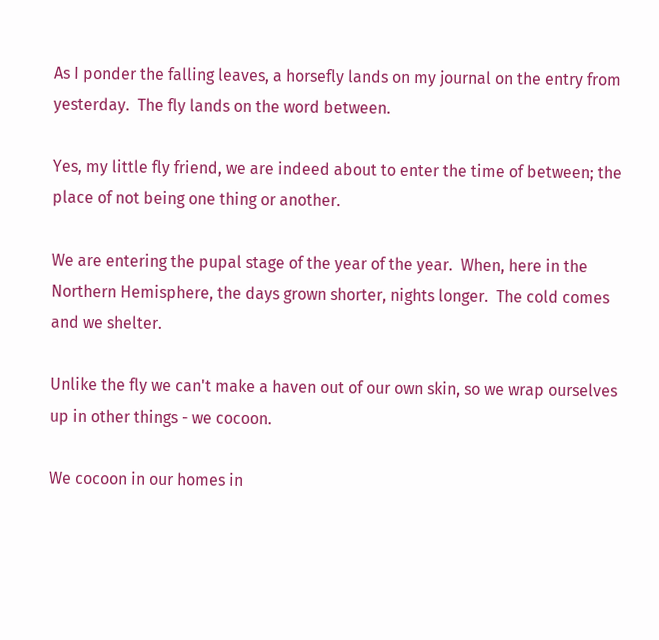As I ponder the falling leaves, a horsefly lands on my journal on the entry from yesterday.  The fly lands on the word between.

Yes, my little fly friend, we are indeed about to enter the time of between; the place of not being one thing or another.

We are entering the pupal stage of the year of the year.  When, here in the Northern Hemisphere, the days grown shorter, nights longer.  The cold comes and we shelter.

Unlike the fly we can't make a haven out of our own skin, so we wrap ourselves up in other things - we cocoon.

We cocoon in our homes in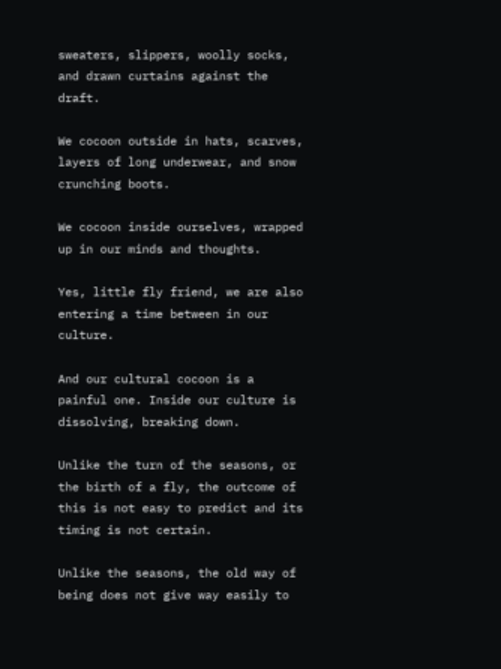sweaters, slippers, woolly socks, and drawn curtains against the draft.

We cocoon outside in hats, scarves, layers of long underwear, and snow crunching boots.

We cocoon inside ourselves, wrapped up in our minds and thoughts.

Yes, little fly friend, we are also entering a time between in our culture.

And our cultural cocoon is a painful one. Inside our culture is dissolving, breaking down.

Unlike the turn of the seasons, or the birth of a fly, the outcome of this is not easy to predict and its timing is not certain.

Unlike the seasons, the old way of being does not give way easily to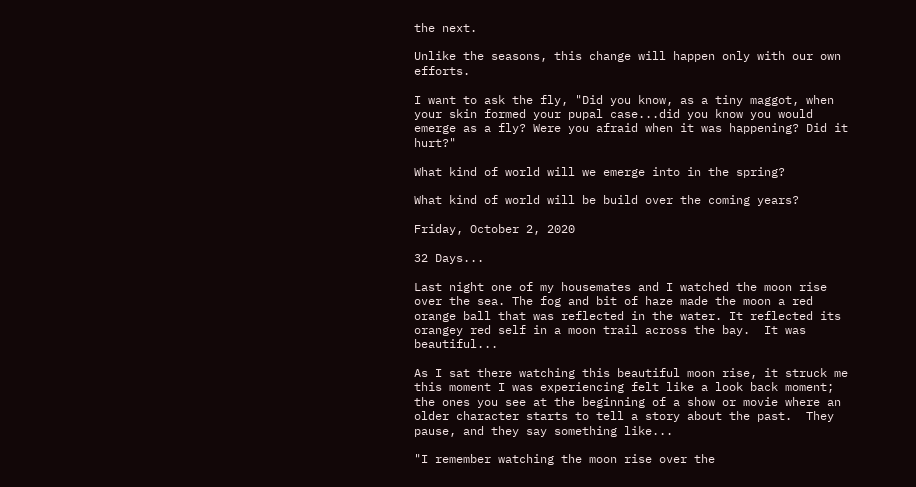the next.

Unlike the seasons, this change will happen only with our own efforts.

I want to ask the fly, "Did you know, as a tiny maggot, when your skin formed your pupal case...did you know you would emerge as a fly? Were you afraid when it was happening? Did it hurt?"

What kind of world will we emerge into in the spring?

What kind of world will be build over the coming years?

Friday, October 2, 2020

32 Days...

Last night one of my housemates and I watched the moon rise over the sea. The fog and bit of haze made the moon a red orange ball that was reflected in the water. It reflected its orangey red self in a moon trail across the bay.  It was beautiful...

As I sat there watching this beautiful moon rise, it struck me this moment I was experiencing felt like a look back moment; the ones you see at the beginning of a show or movie where an older character starts to tell a story about the past.  They pause, and they say something like...

"I remember watching the moon rise over the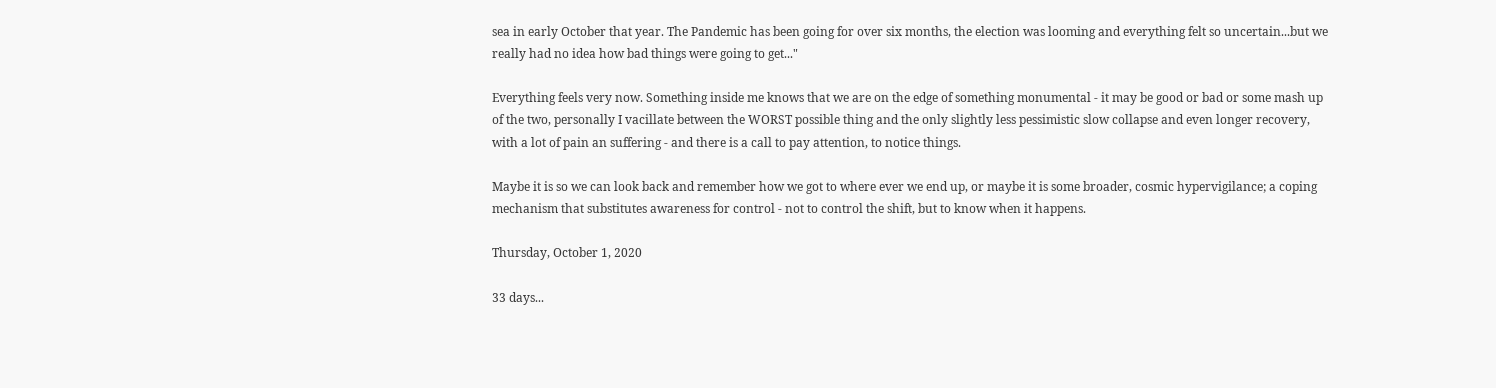sea in early October that year. The Pandemic has been going for over six months, the election was looming and everything felt so uncertain...but we really had no idea how bad things were going to get..."

Everything feels very now. Something inside me knows that we are on the edge of something monumental - it may be good or bad or some mash up of the two, personally I vacillate between the WORST possible thing and the only slightly less pessimistic slow collapse and even longer recovery, with a lot of pain an suffering - and there is a call to pay attention, to notice things.

Maybe it is so we can look back and remember how we got to where ever we end up, or maybe it is some broader, cosmic hypervigilance; a coping mechanism that substitutes awareness for control - not to control the shift, but to know when it happens.

Thursday, October 1, 2020

33 days...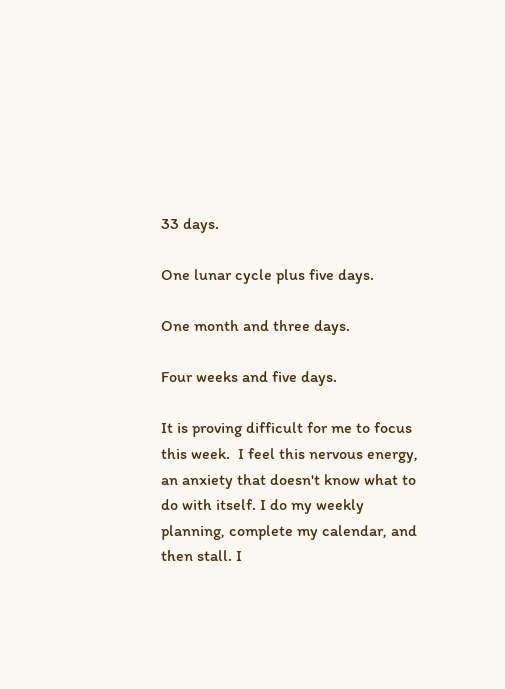33 days.

One lunar cycle plus five days.

One month and three days.

Four weeks and five days.

It is proving difficult for me to focus this week.  I feel this nervous energy, an anxiety that doesn't know what to do with itself. I do my weekly planning, complete my calendar, and then stall. I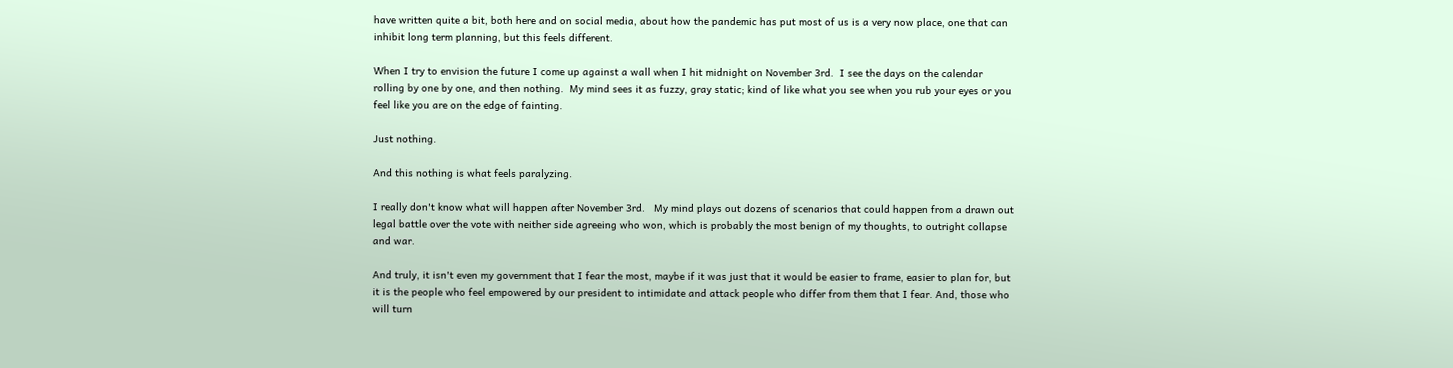have written quite a bit, both here and on social media, about how the pandemic has put most of us is a very now place, one that can inhibit long term planning, but this feels different.

When I try to envision the future I come up against a wall when I hit midnight on November 3rd.  I see the days on the calendar rolling by one by one, and then nothing.  My mind sees it as fuzzy, gray static; kind of like what you see when you rub your eyes or you feel like you are on the edge of fainting.

Just nothing.

And this nothing is what feels paralyzing.

I really don't know what will happen after November 3rd.   My mind plays out dozens of scenarios that could happen from a drawn out legal battle over the vote with neither side agreeing who won, which is probably the most benign of my thoughts, to outright collapse and war.

And truly, it isn't even my government that I fear the most, maybe if it was just that it would be easier to frame, easier to plan for, but it is the people who feel empowered by our president to intimidate and attack people who differ from them that I fear. And, those who will turn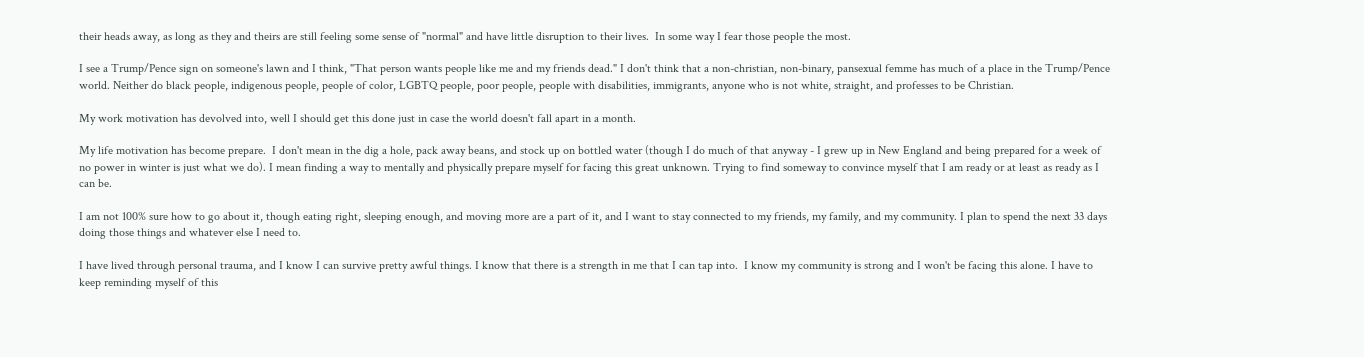their heads away, as long as they and theirs are still feeling some sense of "normal" and have little disruption to their lives.  In some way I fear those people the most.

I see a Trump/Pence sign on someone's lawn and I think, "That person wants people like me and my friends dead." I don't think that a non-christian, non-binary, pansexual femme has much of a place in the Trump/Pence world. Neither do black people, indigenous people, people of color, LGBTQ people, poor people, people with disabilities, immigrants, anyone who is not white, straight, and professes to be Christian.

My work motivation has devolved into, well I should get this done just in case the world doesn't fall apart in a month.

My life motivation has become prepare.  I don't mean in the dig a hole, pack away beans, and stock up on bottled water (though I do much of that anyway - I grew up in New England and being prepared for a week of no power in winter is just what we do). I mean finding a way to mentally and physically prepare myself for facing this great unknown. Trying to find someway to convince myself that I am ready or at least as ready as I can be.

I am not 100% sure how to go about it, though eating right, sleeping enough, and moving more are a part of it, and I want to stay connected to my friends, my family, and my community. I plan to spend the next 33 days doing those things and whatever else I need to.

I have lived through personal trauma, and I know I can survive pretty awful things. I know that there is a strength in me that I can tap into.  I know my community is strong and I won't be facing this alone. I have to keep reminding myself of this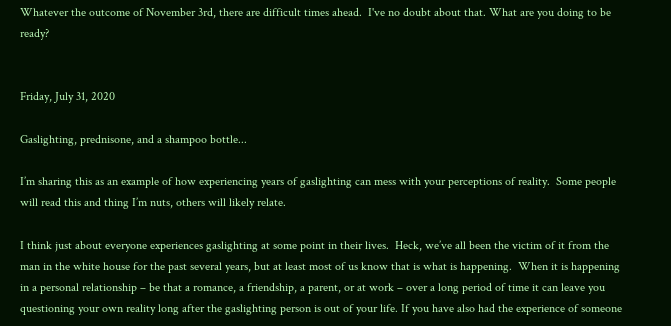Whatever the outcome of November 3rd, there are difficult times ahead.  I've no doubt about that. What are you doing to be ready?


Friday, July 31, 2020

Gaslighting, prednisone, and a shampoo bottle...

I’m sharing this as an example of how experiencing years of gaslighting can mess with your perceptions of reality.  Some people will read this and thing I’m nuts, others will likely relate.

I think just about everyone experiences gaslighting at some point in their lives.  Heck, we’ve all been the victim of it from the man in the white house for the past several years, but at least most of us know that is what is happening.  When it is happening in a personal relationship – be that a romance, a friendship, a parent, or at work – over a long period of time it can leave you questioning your own reality long after the gaslighting person is out of your life. If you have also had the experience of someone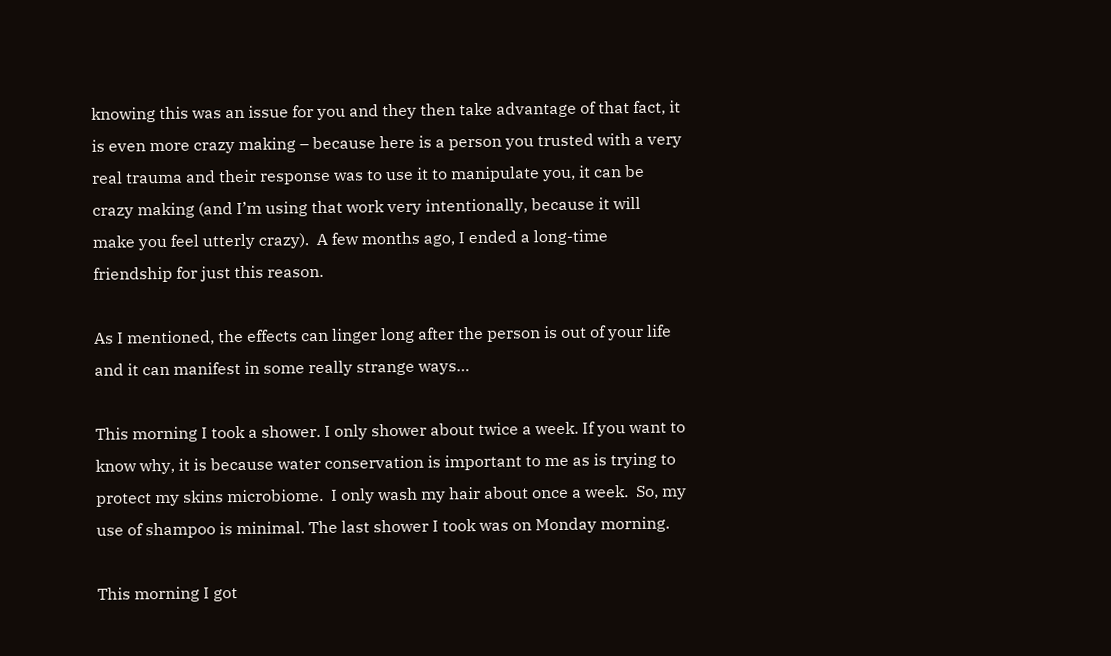knowing this was an issue for you and they then take advantage of that fact, it is even more crazy making – because here is a person you trusted with a very real trauma and their response was to use it to manipulate you, it can be crazy making (and I’m using that work very intentionally, because it will make you feel utterly crazy).  A few months ago, I ended a long-time friendship for just this reason.

As I mentioned, the effects can linger long after the person is out of your life and it can manifest in some really strange ways…

This morning I took a shower. I only shower about twice a week. If you want to know why, it is because water conservation is important to me as is trying to protect my skins microbiome.  I only wash my hair about once a week.  So, my use of shampoo is minimal. The last shower I took was on Monday morning.

This morning I got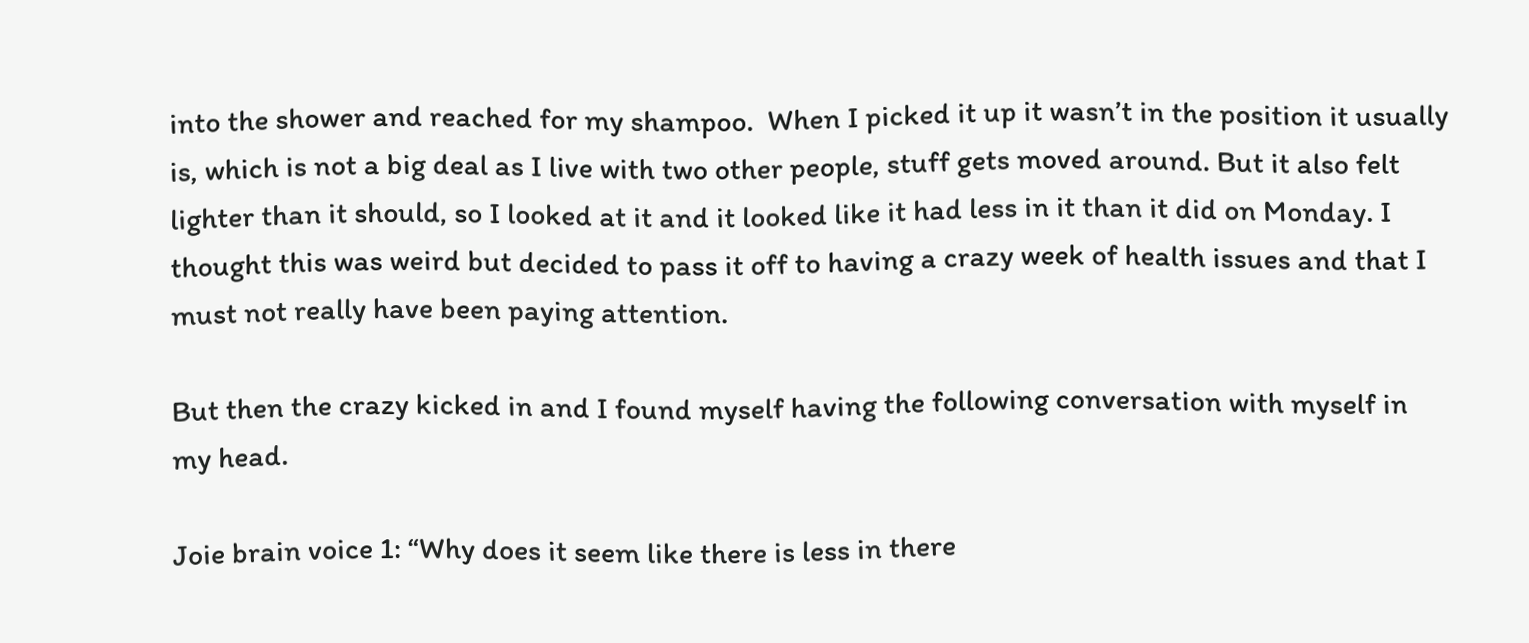into the shower and reached for my shampoo.  When I picked it up it wasn’t in the position it usually is, which is not a big deal as I live with two other people, stuff gets moved around. But it also felt lighter than it should, so I looked at it and it looked like it had less in it than it did on Monday. I thought this was weird but decided to pass it off to having a crazy week of health issues and that I must not really have been paying attention.

But then the crazy kicked in and I found myself having the following conversation with myself in my head.

Joie brain voice 1: “Why does it seem like there is less in there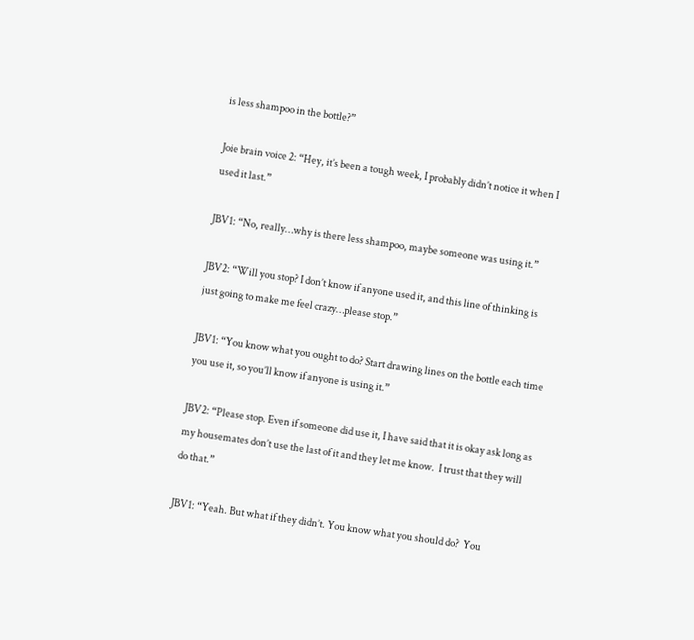is less shampoo in the bottle?”

Joie brain voice 2: “Hey, it’s been a tough week, I probably didn’t notice it when I used it last.”

JBV1: “No, really…why is there less shampoo, maybe someone was using it.”

JBV2: “Will you stop? I don’t know if anyone used it, and this line of thinking is just going to make me feel crazy…please stop.”

JBV1: “You know what you ought to do? Start drawing lines on the bottle each time you use it, so you’ll know if anyone is using it.”

JBV2: “Please stop. Even if someone did use it, I have said that it is okay ask long as my housemates don’t use the last of it and they let me know.  I trust that they will do that.”

JBV1: “Yeah. But what if they didn’t. You know what you should do?  You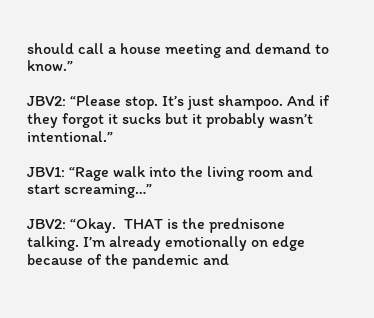should call a house meeting and demand to know.”

JBV2: “Please stop. It’s just shampoo. And if they forgot it sucks but it probably wasn’t intentional.”

JBV1: “Rage walk into the living room and start screaming…”

JBV2: “Okay.  THAT is the prednisone talking. I’m already emotionally on edge because of the pandemic and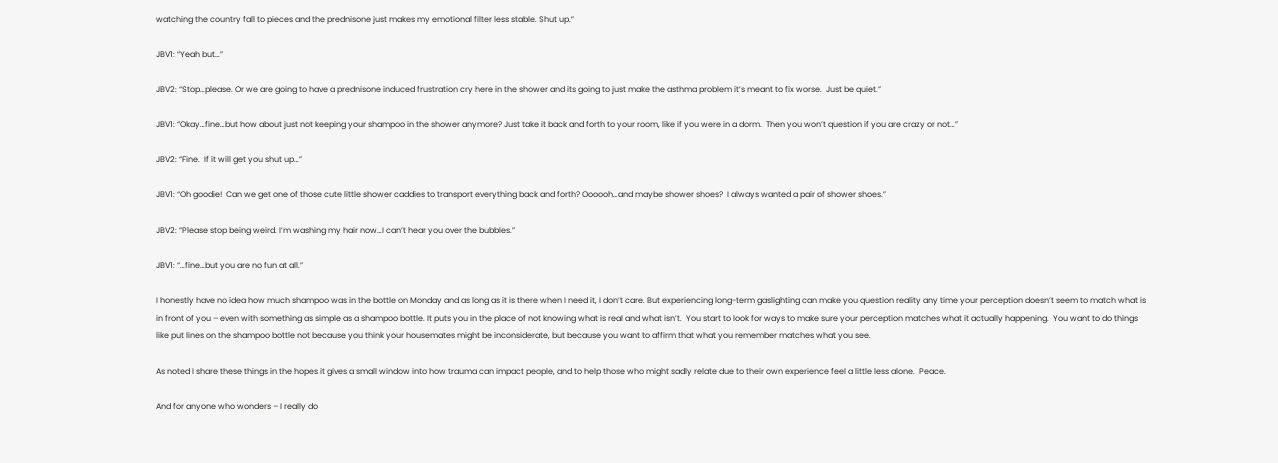watching the country fall to pieces and the prednisone just makes my emotional filter less stable. Shut up.”

JBV1: “Yeah but…”

JBV2: “Stop…please. Or we are going to have a prednisone induced frustration cry here in the shower and its going to just make the asthma problem it’s meant to fix worse.  Just be quiet.”

JBV1: “Okay…fine…but how about just not keeping your shampoo in the shower anymore? Just take it back and forth to your room, like if you were in a dorm.  Then you won’t question if you are crazy or not…”

JBV2: “Fine.  If it will get you shut up…”

JBV1: “Oh goodie!  Can we get one of those cute little shower caddies to transport everything back and forth? Oooooh…and maybe shower shoes?  I always wanted a pair of shower shoes.”

JBV2: “Please stop being weird. I’m washing my hair now…I can’t hear you over the bubbles.”

JBV1: “…fine…but you are no fun at all.”

I honestly have no idea how much shampoo was in the bottle on Monday and as long as it is there when I need it, I don’t care. But experiencing long-term gaslighting can make you question reality any time your perception doesn’t seem to match what is in front of you – even with something as simple as a shampoo bottle. It puts you in the place of not knowing what is real and what isn’t.  You start to look for ways to make sure your perception matches what it actually happening.  You want to do things like put lines on the shampoo bottle not because you think your housemates might be inconsiderate, but because you want to affirm that what you remember matches what you see.

As noted I share these things in the hopes it gives a small window into how trauma can impact people, and to help those who might sadly relate due to their own experience feel a little less alone.  Peace.

And for anyone who wonders – I really do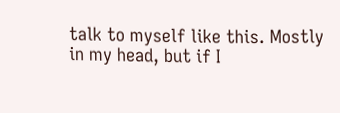talk to myself like this. Mostly in my head, but if I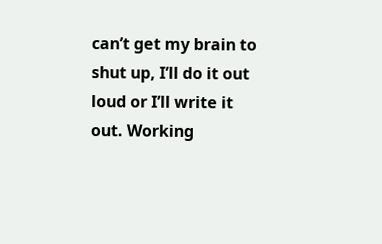can’t get my brain to shut up, I’ll do it out loud or I’ll write it out. Working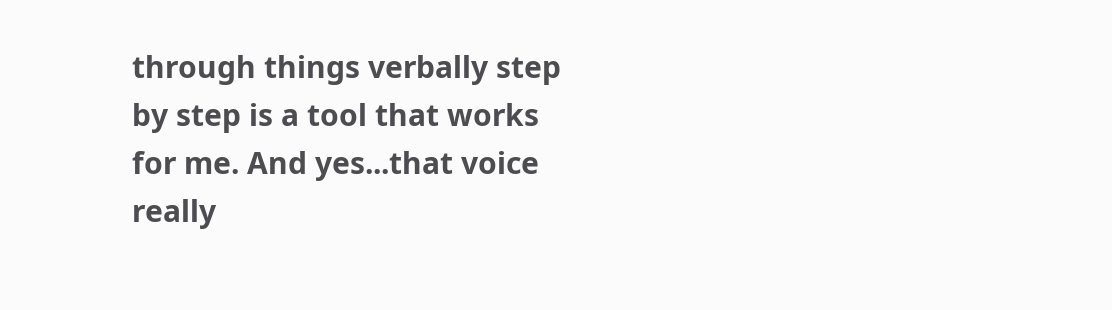through things verbally step by step is a tool that works for me. And yes...that voice really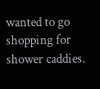wanted to go shopping for shower caddies.